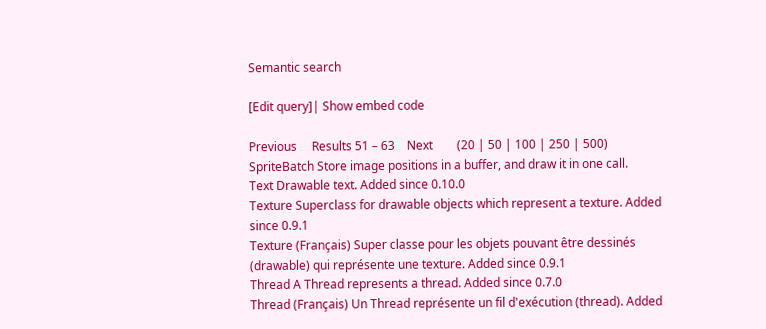Semantic search

[Edit query]| Show embed code

Previous     Results 51 – 63    Next        (20 | 50 | 100 | 250 | 500)
SpriteBatch Store image positions in a buffer, and draw it in one call.
Text Drawable text. Added since 0.10.0
Texture Superclass for drawable objects which represent a texture. Added since 0.9.1
Texture (Français) Super classe pour les objets pouvant être dessinés (drawable) qui représente une texture. Added since 0.9.1
Thread A Thread represents a thread. Added since 0.7.0
Thread (Français) Un Thread représente un fil d'exécution (thread). Added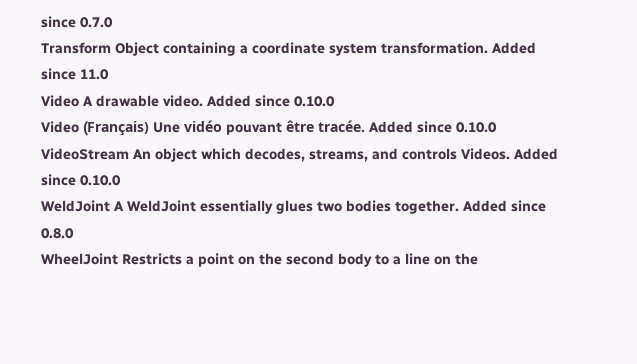since 0.7.0
Transform Object containing a coordinate system transformation. Added since 11.0
Video A drawable video. Added since 0.10.0
Video (Français) Une vidéo pouvant être tracée. Added since 0.10.0
VideoStream An object which decodes, streams, and controls Videos. Added since 0.10.0
WeldJoint A WeldJoint essentially glues two bodies together. Added since 0.8.0
WheelJoint Restricts a point on the second body to a line on the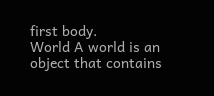first body.
World A world is an object that contains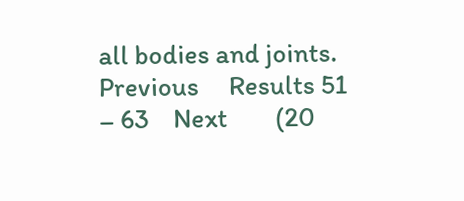all bodies and joints.
Previous     Results 51 – 63    Next        (20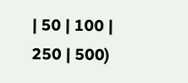| 50 | 100 | 250 | 500)